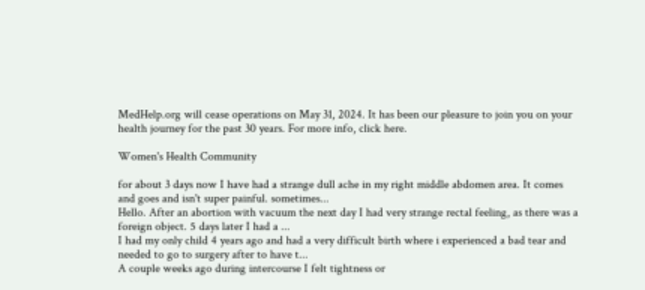MedHelp.org will cease operations on May 31, 2024. It has been our pleasure to join you on your health journey for the past 30 years. For more info, click here.

Women's Health Community

for about 3 days now I have had a strange dull ache in my right middle abdomen area. It comes and goes and isn't super painful. sometimes...
Hello. After an abortion with vacuum the next day I had very strange rectal feeling, as there was a foreign object. 5 days later I had a ...
I had my only child 4 years ago and had a very difficult birth where i experienced a bad tear and needed to go to surgery after to have t...
A couple weeks ago during intercourse I felt tightness or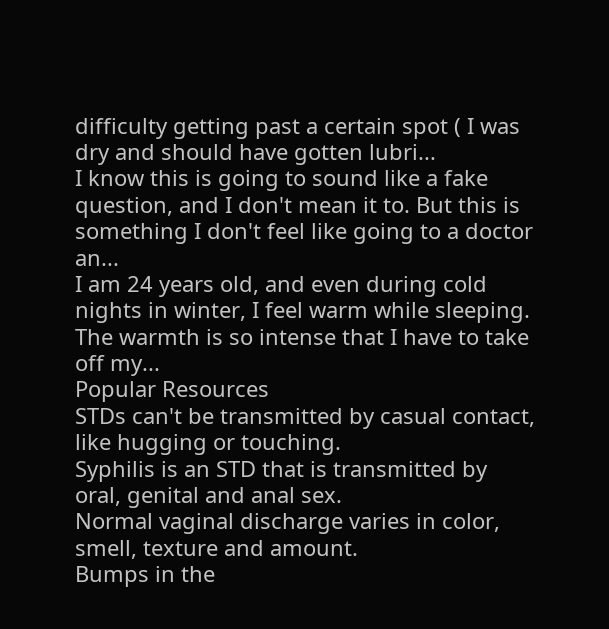difficulty getting past a certain spot ( I was dry and should have gotten lubri...
I know this is going to sound like a fake question, and I don't mean it to. But this is something I don't feel like going to a doctor an...
I am 24 years old, and even during cold nights in winter, I feel warm while sleeping. The warmth is so intense that I have to take off my...
Popular Resources
STDs can't be transmitted by casual contact, like hugging or touching.
Syphilis is an STD that is transmitted by oral, genital and anal sex.
Normal vaginal discharge varies in color, smell, texture and amount.
Bumps in the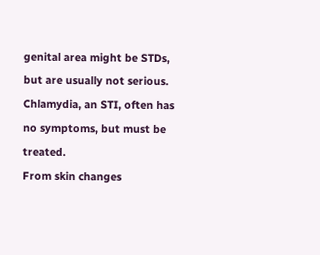genital area might be STDs, but are usually not serious.
Chlamydia, an STI, often has no symptoms, but must be treated.
From skin changes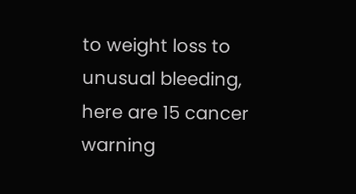to weight loss to unusual bleeding, here are 15 cancer warning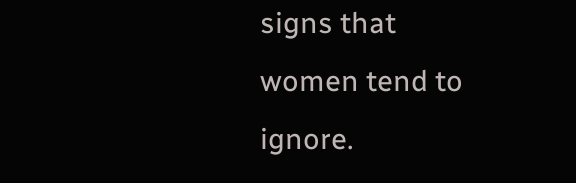signs that women tend to ignore.